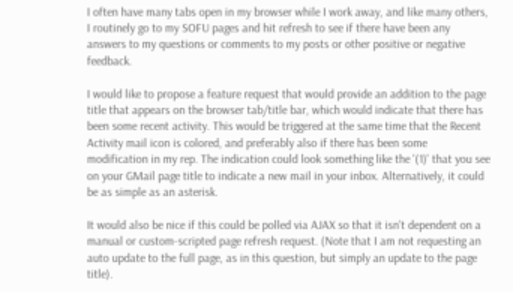I often have many tabs open in my browser while I work away, and like many others, I routinely go to my SOFU pages and hit refresh to see if there have been any answers to my questions or comments to my posts or other positive or negative feedback.

I would like to propose a feature request that would provide an addition to the page title that appears on the browser tab/title bar, which would indicate that there has been some recent activity. This would be triggered at the same time that the Recent Activity mail icon is colored, and preferably also if there has been some modification in my rep. The indication could look something like the '(1)' that you see on your GMail page title to indicate a new mail in your inbox. Alternatively, it could be as simple as an asterisk.

It would also be nice if this could be polled via AJAX so that it isn't dependent on a manual or custom-scripted page refresh request. (Note that I am not requesting an auto update to the full page, as in this question, but simply an update to the page title).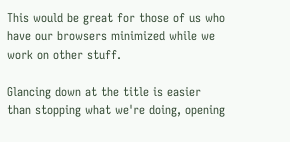This would be great for those of us who have our browsers minimized while we work on other stuff.

Glancing down at the title is easier than stopping what we're doing, opening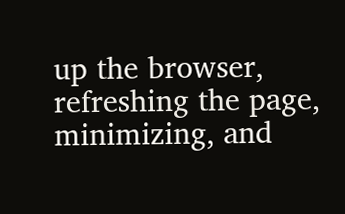up the browser, refreshing the page, minimizing, and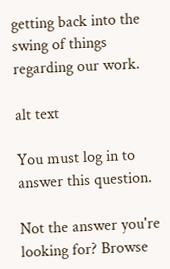getting back into the swing of things regarding our work.

alt text

You must log in to answer this question.

Not the answer you're looking for? Browse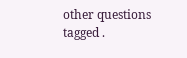other questions tagged .